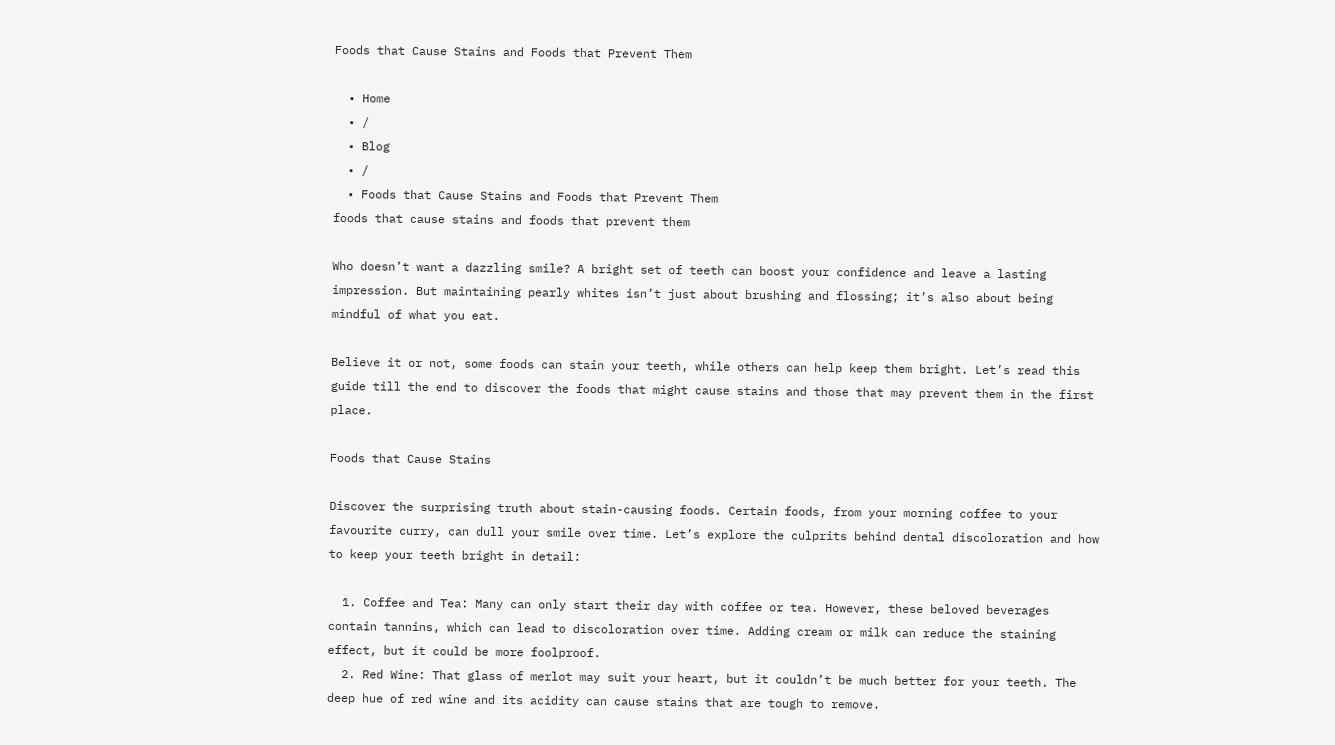Foods that Cause Stains and Foods that Prevent Them

  • Home
  • /
  • Blog
  • /
  • Foods that Cause Stains and Foods that Prevent Them
foods that cause stains and foods that prevent them

Who doesn’t want a dazzling smile? A bright set of teeth can boost your confidence and leave a lasting impression. But maintaining pearly whites isn’t just about brushing and flossing; it’s also about being mindful of what you eat.

Believe it or not, some foods can stain your teeth, while others can help keep them bright. Let’s read this guide till the end to discover the foods that might cause stains and those that may prevent them in the first place.

Foods that Cause Stains

Discover the surprising truth about stain-causing foods. Certain foods, from your morning coffee to your favourite curry, can dull your smile over time. Let’s explore the culprits behind dental discoloration and how to keep your teeth bright in detail:

  1. Coffee and Tea: Many can only start their day with coffee or tea. However, these beloved beverages contain tannins, which can lead to discoloration over time. Adding cream or milk can reduce the staining effect, but it could be more foolproof.
  2. Red Wine: That glass of merlot may suit your heart, but it couldn’t be much better for your teeth. The deep hue of red wine and its acidity can cause stains that are tough to remove.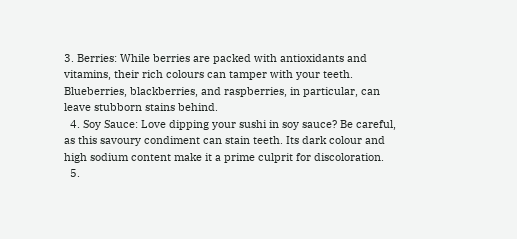3. Berries: While berries are packed with antioxidants and vitamins, their rich colours can tamper with your teeth. Blueberries, blackberries, and raspberries, in particular, can leave stubborn stains behind.
  4. Soy Sauce: Love dipping your sushi in soy sauce? Be careful, as this savoury condiment can stain teeth. Its dark colour and high sodium content make it a prime culprit for discoloration.
  5.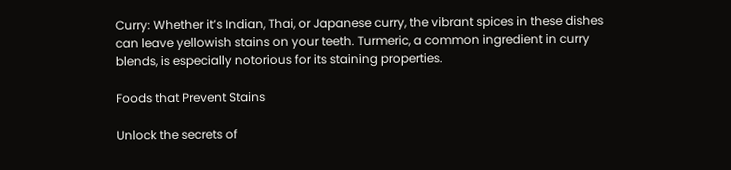Curry: Whether it’s Indian, Thai, or Japanese curry, the vibrant spices in these dishes can leave yellowish stains on your teeth. Turmeric, a common ingredient in curry blends, is especially notorious for its staining properties.

Foods that Prevent Stains

Unlock the secrets of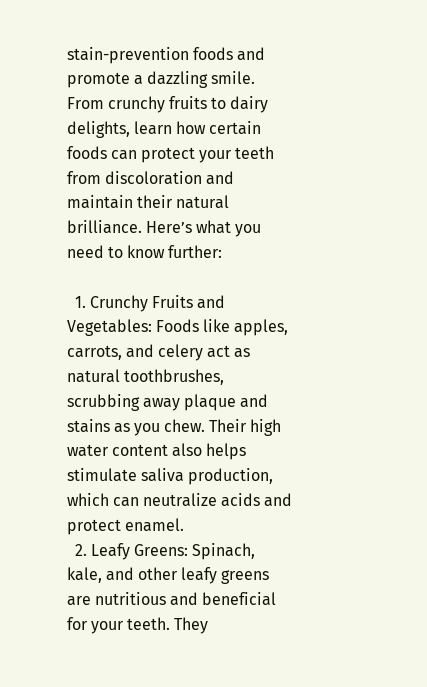stain-prevention foods and promote a dazzling smile. From crunchy fruits to dairy delights, learn how certain foods can protect your teeth from discoloration and maintain their natural brilliance. Here’s what you need to know further:

  1. Crunchy Fruits and Vegetables: Foods like apples, carrots, and celery act as natural toothbrushes, scrubbing away plaque and stains as you chew. Their high water content also helps stimulate saliva production, which can neutralize acids and protect enamel.
  2. Leafy Greens: Spinach, kale, and other leafy greens are nutritious and beneficial for your teeth. They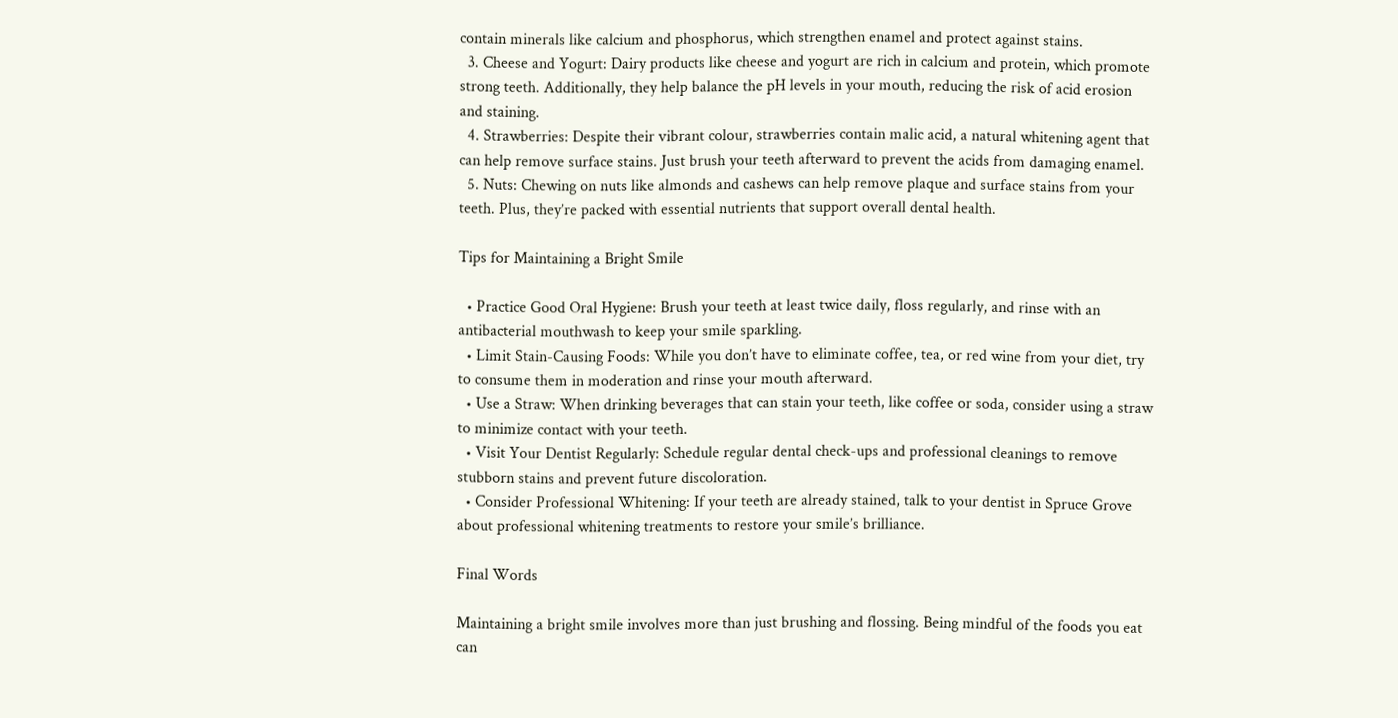contain minerals like calcium and phosphorus, which strengthen enamel and protect against stains.
  3. Cheese and Yogurt: Dairy products like cheese and yogurt are rich in calcium and protein, which promote strong teeth. Additionally, they help balance the pH levels in your mouth, reducing the risk of acid erosion and staining.
  4. Strawberries: Despite their vibrant colour, strawberries contain malic acid, a natural whitening agent that can help remove surface stains. Just brush your teeth afterward to prevent the acids from damaging enamel.
  5. Nuts: Chewing on nuts like almonds and cashews can help remove plaque and surface stains from your teeth. Plus, they’re packed with essential nutrients that support overall dental health.

Tips for Maintaining a Bright Smile

  • Practice Good Oral Hygiene: Brush your teeth at least twice daily, floss regularly, and rinse with an antibacterial mouthwash to keep your smile sparkling.
  • Limit Stain-Causing Foods: While you don’t have to eliminate coffee, tea, or red wine from your diet, try to consume them in moderation and rinse your mouth afterward.
  • Use a Straw: When drinking beverages that can stain your teeth, like coffee or soda, consider using a straw to minimize contact with your teeth.
  • Visit Your Dentist Regularly: Schedule regular dental check-ups and professional cleanings to remove stubborn stains and prevent future discoloration.
  • Consider Professional Whitening: If your teeth are already stained, talk to your dentist in Spruce Grove about professional whitening treatments to restore your smile’s brilliance.

Final Words

Maintaining a bright smile involves more than just brushing and flossing. Being mindful of the foods you eat can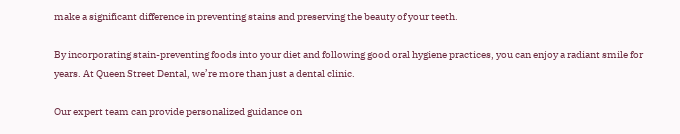make a significant difference in preventing stains and preserving the beauty of your teeth.

By incorporating stain-preventing foods into your diet and following good oral hygiene practices, you can enjoy a radiant smile for years. At Queen Street Dental, we’re more than just a dental clinic.

Our expert team can provide personalized guidance on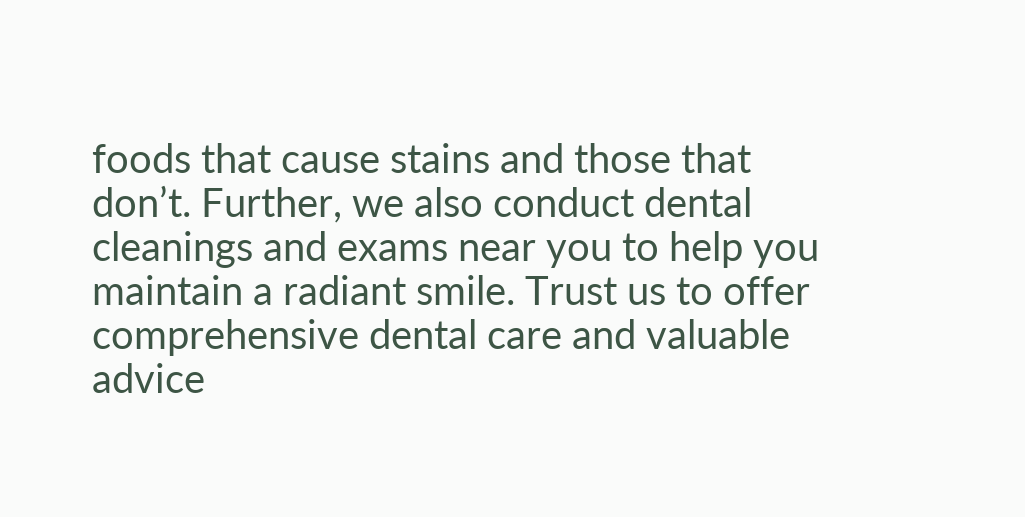foods that cause stains and those that don’t. Further, we also conduct dental cleanings and exams near you to help you maintain a radiant smile. Trust us to offer comprehensive dental care and valuable advice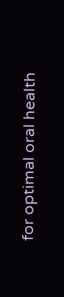for optimal oral health